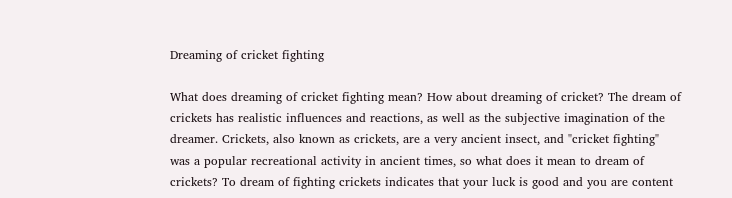Dreaming of cricket fighting

What does dreaming of cricket fighting mean? How about dreaming of cricket? The dream of crickets has realistic influences and reactions, as well as the subjective imagination of the dreamer. Crickets, also known as crickets, are a very ancient insect, and "cricket fighting" was a popular recreational activity in ancient times, so what does it mean to dream of crickets? To dream of fighting crickets indicates that your luck is good and you are content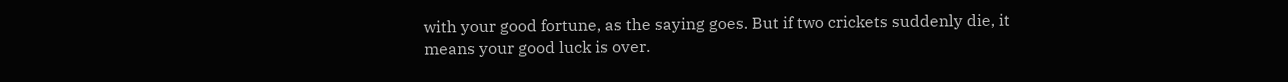with your good fortune, as the saying goes. But if two crickets suddenly die, it means your good luck is over.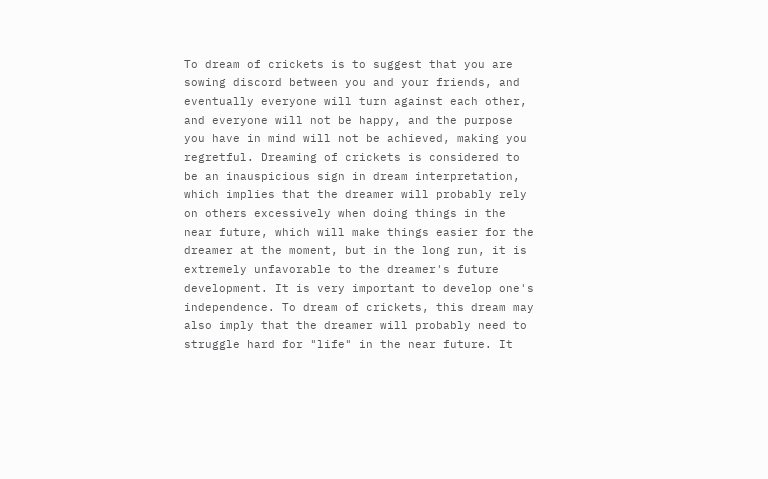To dream of crickets is to suggest that you are sowing discord between you and your friends, and eventually everyone will turn against each other, and everyone will not be happy, and the purpose you have in mind will not be achieved, making you regretful. Dreaming of crickets is considered to be an inauspicious sign in dream interpretation, which implies that the dreamer will probably rely on others excessively when doing things in the near future, which will make things easier for the dreamer at the moment, but in the long run, it is extremely unfavorable to the dreamer's future development. It is very important to develop one's independence. To dream of crickets, this dream may also imply that the dreamer will probably need to struggle hard for "life" in the near future. It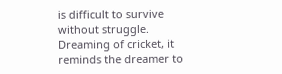is difficult to survive without struggle. Dreaming of cricket, it reminds the dreamer to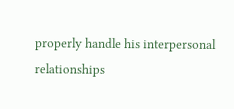properly handle his interpersonal relationships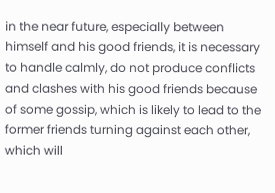in the near future, especially between himself and his good friends, it is necessary to handle calmly, do not produce conflicts and clashes with his good friends because of some gossip, which is likely to lead to the former friends turning against each other, which will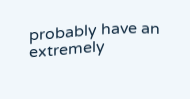probably have an extremely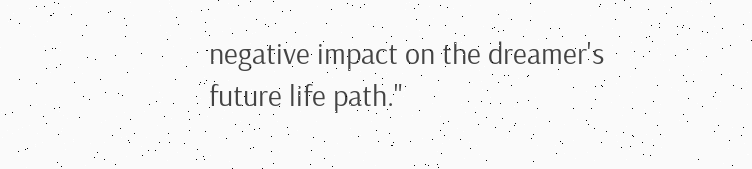negative impact on the dreamer's future life path."